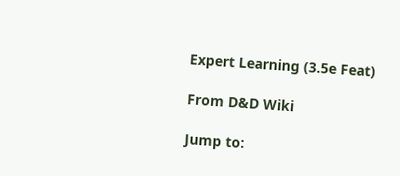Expert Learning (3.5e Feat)

From D&D Wiki

Jump to: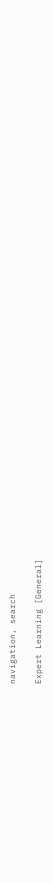navigation, search

Expert Learning [General]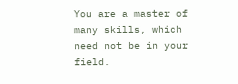You are a master of many skills, which need not be in your field.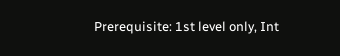Prerequisite: 1st level only, Int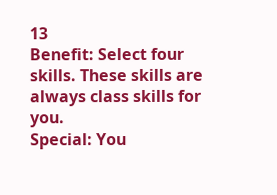13
Benefit: Select four skills. These skills are always class skills for you.
Special: You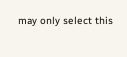may only select this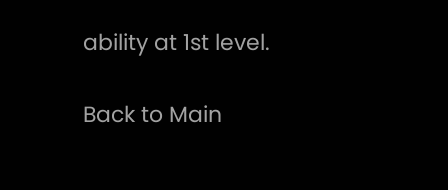ability at 1st level.

Back to Main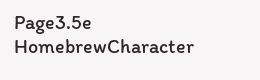Page3.5e HomebrewCharacter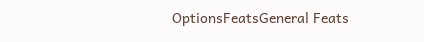OptionsFeatsGeneral Feats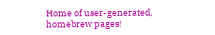Home of user-generated,
homebrew pages!